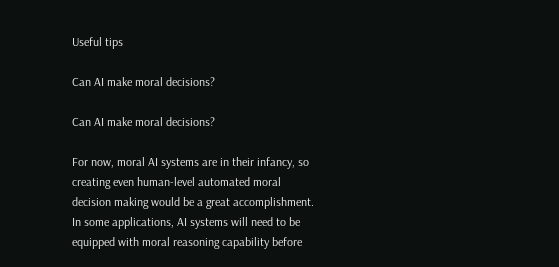Useful tips

Can AI make moral decisions?

Can AI make moral decisions?

For now, moral AI systems are in their infancy, so creating even human-level automated moral decision making would be a great accomplishment. In some applications, AI systems will need to be equipped with moral reasoning capability before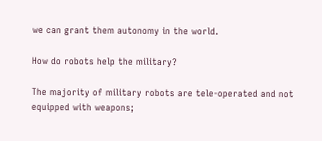we can grant them autonomy in the world.

How do robots help the military?

The majority of military robots are tele-operated and not equipped with weapons;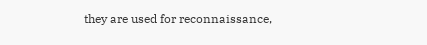they are used for reconnaissance,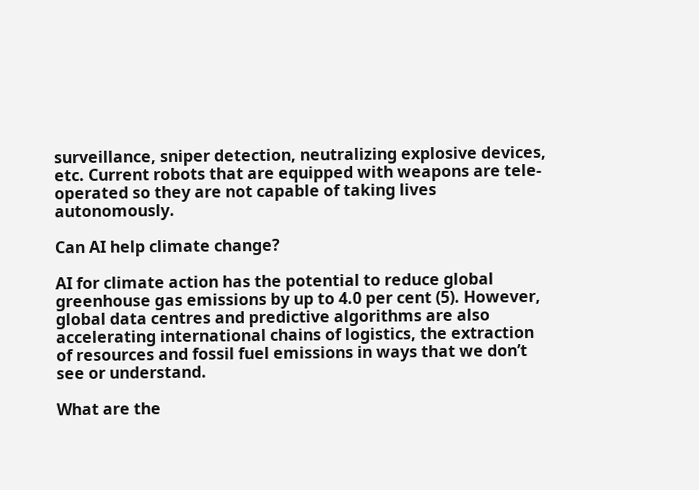surveillance, sniper detection, neutralizing explosive devices, etc. Current robots that are equipped with weapons are tele-operated so they are not capable of taking lives autonomously.

Can AI help climate change?

AI for climate action has the potential to reduce global greenhouse gas emissions by up to 4.0 per cent (5). However, global data centres and predictive algorithms are also accelerating international chains of logistics, the extraction of resources and fossil fuel emissions in ways that we don’t see or understand.

What are the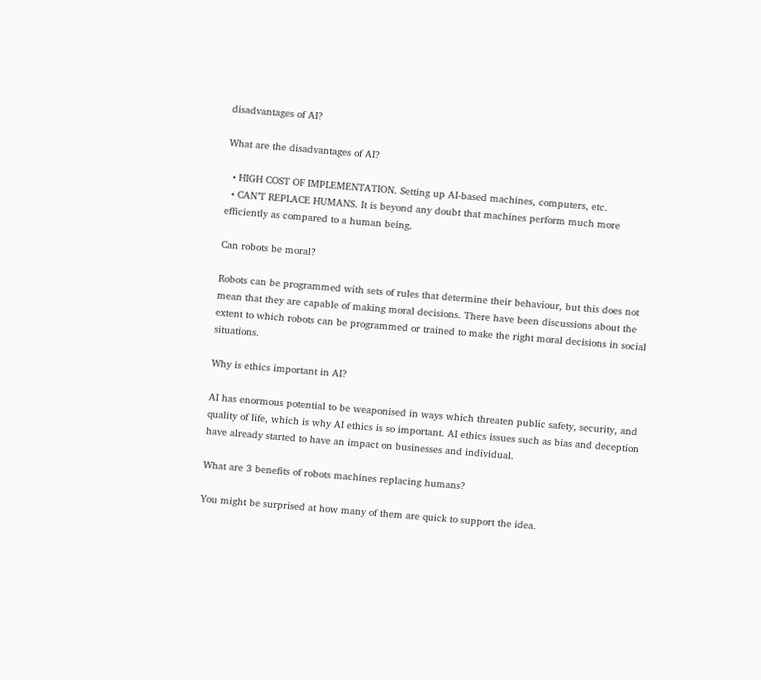disadvantages of AI?

What are the disadvantages of AI?

  • HIGH COST OF IMPLEMENTATION. Setting up AI-based machines, computers, etc.
  • CAN’T REPLACE HUMANS. It is beyond any doubt that machines perform much more efficiently as compared to a human being.

Can robots be moral?

Robots can be programmed with sets of rules that determine their behaviour, but this does not mean that they are capable of making moral decisions. There have been discussions about the extent to which robots can be programmed or trained to make the right moral decisions in social situations.

Why is ethics important in AI?

AI has enormous potential to be weaponised in ways which threaten public safety, security, and quality of life, which is why AI ethics is so important. AI ethics issues such as bias and deception have already started to have an impact on businesses and individual.

What are 3 benefits of robots machines replacing humans?

You might be surprised at how many of them are quick to support the idea.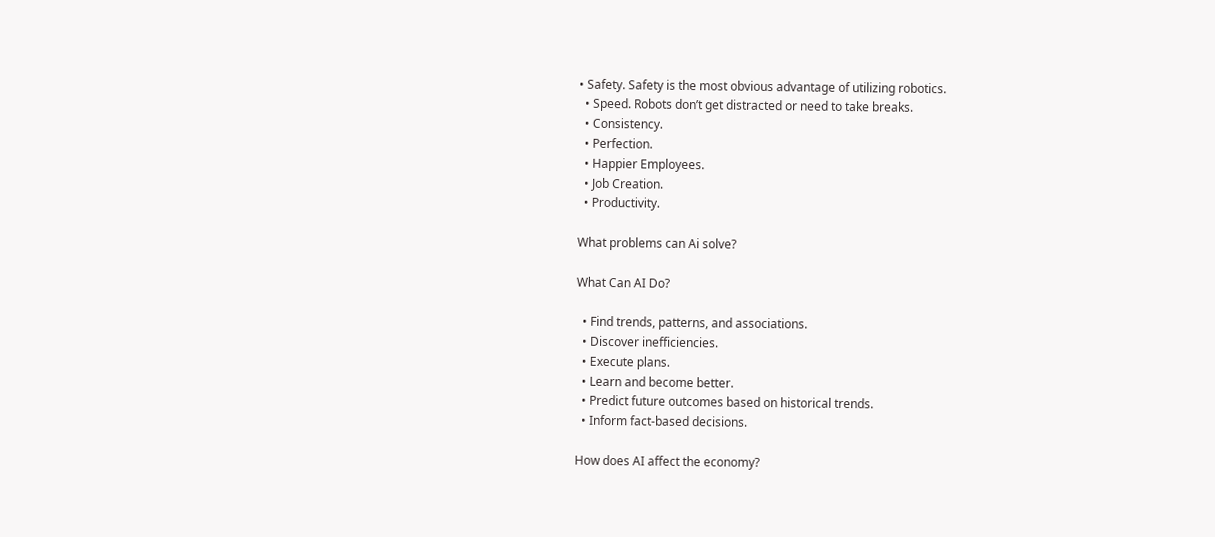• Safety. Safety is the most obvious advantage of utilizing robotics.
  • Speed. Robots don’t get distracted or need to take breaks.
  • Consistency.
  • Perfection.
  • Happier Employees.
  • Job Creation.
  • Productivity.

What problems can Ai solve?

What Can AI Do?

  • Find trends, patterns, and associations.
  • Discover inefficiencies.
  • Execute plans.
  • Learn and become better.
  • Predict future outcomes based on historical trends.
  • Inform fact-based decisions.

How does AI affect the economy?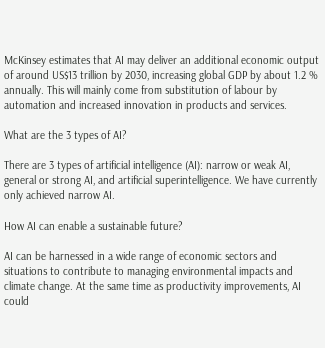McKinsey estimates that AI may deliver an additional economic output of around US$13 trillion by 2030, increasing global GDP by about 1.2 % annually. This will mainly come from substitution of labour by automation and increased innovation in products and services.

What are the 3 types of AI?

There are 3 types of artificial intelligence (AI): narrow or weak AI, general or strong AI, and artificial superintelligence. We have currently only achieved narrow AI.

How AI can enable a sustainable future?

AI can be harnessed in a wide range of economic sectors and situations to contribute to managing environmental impacts and climate change. At the same time as productivity improvements, AI could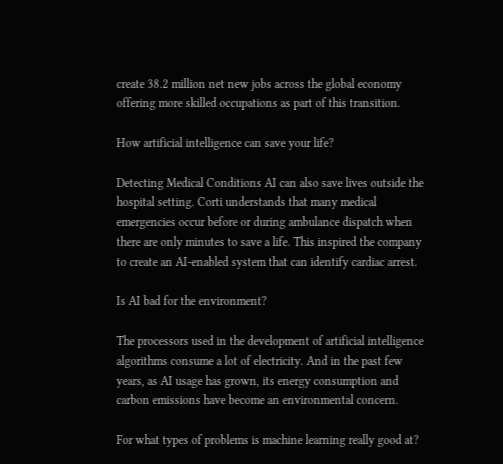create 38.2 million net new jobs across the global economy offering more skilled occupations as part of this transition.

How artificial intelligence can save your life?

Detecting Medical Conditions AI can also save lives outside the hospital setting. Corti understands that many medical emergencies occur before or during ambulance dispatch when there are only minutes to save a life. This inspired the company to create an AI-enabled system that can identify cardiac arrest.

Is AI bad for the environment?

The processors used in the development of artificial intelligence algorithms consume a lot of electricity. And in the past few years, as AI usage has grown, its energy consumption and carbon emissions have become an environmental concern.

For what types of problems is machine learning really good at?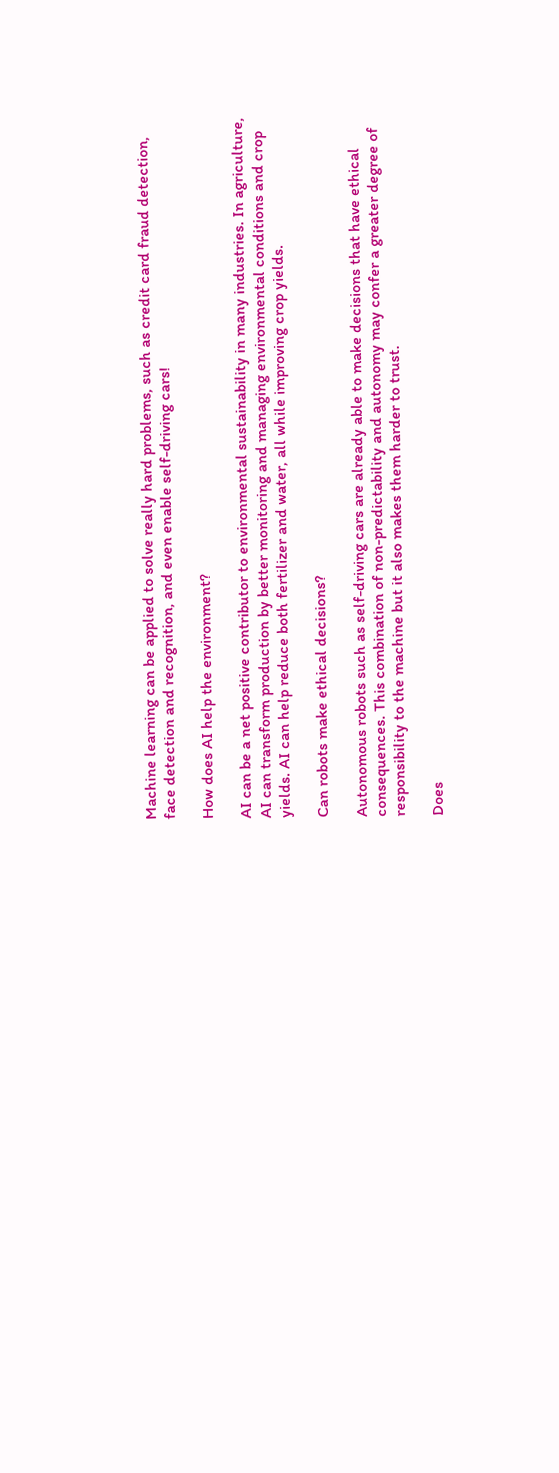Machine learning can be applied to solve really hard problems, such as credit card fraud detection, face detection and recognition, and even enable self-driving cars!

How does AI help the environment?

AI can be a net positive contributor to environmental sustainability in many industries. In agriculture, AI can transform production by better monitoring and managing environmental conditions and crop yields. AI can help reduce both fertilizer and water, all while improving crop yields.

Can robots make ethical decisions?

Autonomous robots such as self-driving cars are already able to make decisions that have ethical consequences. This combination of non-predictability and autonomy may confer a greater degree of responsibility to the machine but it also makes them harder to trust.

Does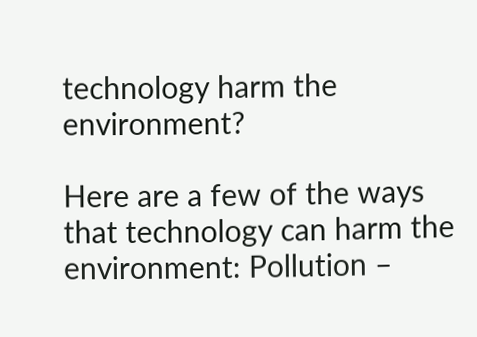technology harm the environment?

Here are a few of the ways that technology can harm the environment: Pollution –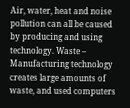Air, water, heat and noise pollution can all be caused by producing and using technology. Waste – Manufacturing technology creates large amounts of waste, and used computers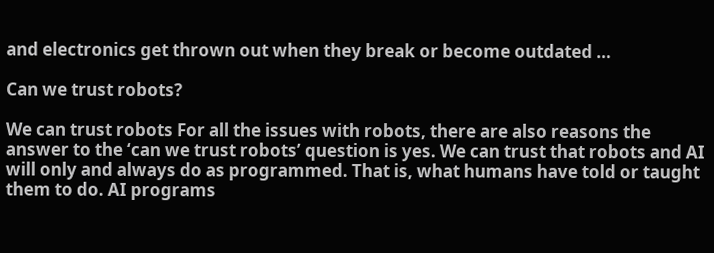and electronics get thrown out when they break or become outdated …

Can we trust robots?

We can trust robots For all the issues with robots, there are also reasons the answer to the ‘can we trust robots’ question is yes. We can trust that robots and AI will only and always do as programmed. That is, what humans have told or taught them to do. AI programs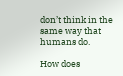don’t think in the same way that humans do.

How does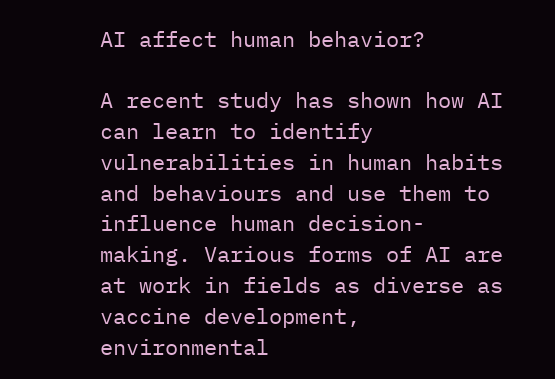AI affect human behavior?

A recent study has shown how AI can learn to identify vulnerabilities in human habits and behaviours and use them to influence human decision-making. Various forms of AI are at work in fields as diverse as vaccine development, environmental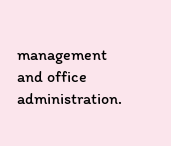management and office administration.